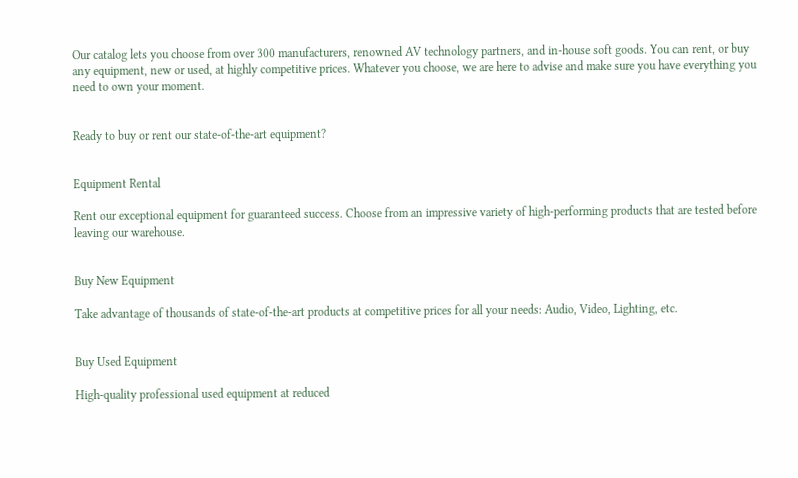Our catalog lets you choose from over 300 manufacturers, renowned AV technology partners, and in-house soft goods. You can rent, or buy any equipment, new or used, at highly competitive prices. Whatever you choose, we are here to advise and make sure you have everything you need to own your moment.


Ready to buy or rent our state-of-the-art equipment?


Equipment Rental

Rent our exceptional equipment for guaranteed success. Choose from an impressive variety of high-performing products that are tested before leaving our warehouse.


Buy New Equipment

Take advantage of thousands of state-of-the-art products at competitive prices for all your needs: Audio, Video, Lighting, etc.


Buy Used Equipment

High-quality professional used equipment at reduced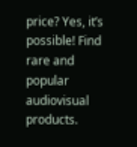price? Yes, it’s possible! Find rare and popular audiovisual products.